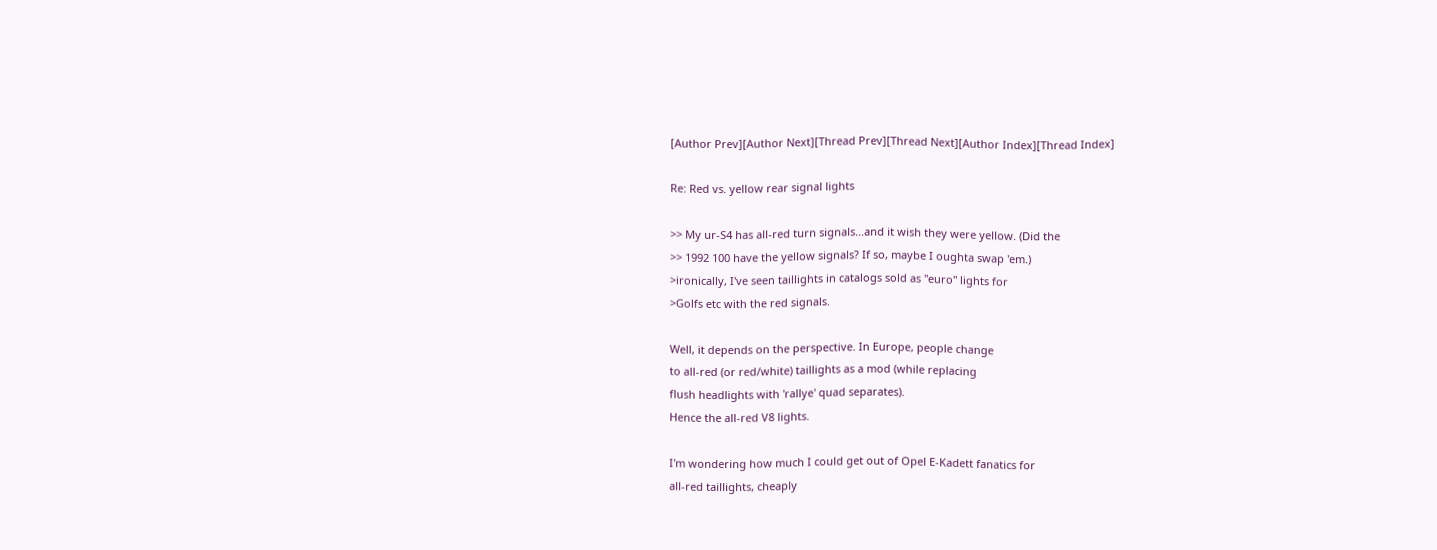[Author Prev][Author Next][Thread Prev][Thread Next][Author Index][Thread Index]

Re: Red vs. yellow rear signal lights

>> My ur-S4 has all-red turn signals...and it wish they were yellow. (Did the
>> 1992 100 have the yellow signals? If so, maybe I oughta swap 'em.)
>ironically, I've seen taillights in catalogs sold as "euro" lights for
>Golfs etc with the red signals.

Well, it depends on the perspective. In Europe, people change
to all-red (or red/white) taillights as a mod (while replacing
flush headlights with 'rallye' quad separates).
Hence the all-red V8 lights.

I'm wondering how much I could get out of Opel E-Kadett fanatics for
all-red taillights, cheaply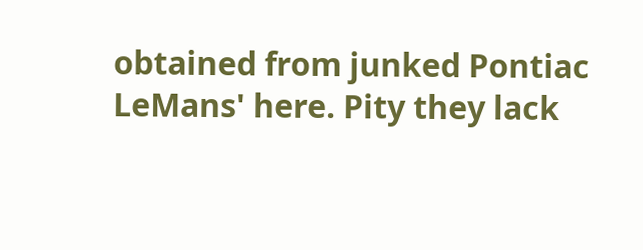obtained from junked Pontiac
LeMans' here. Pity they lack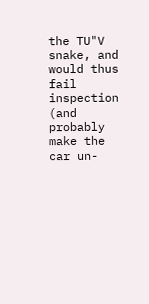the TU"V snake, and would thus
fail inspection (and probably make the car un-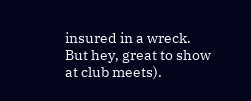insured in a wreck.
But hey, great to show at club meets).